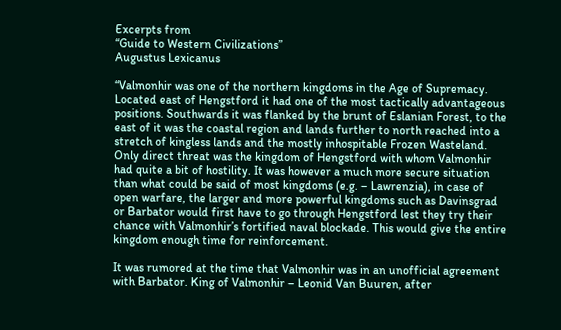Excerpts from
“Guide to Western Civilizations”
Augustus Lexicanus

“Valmonhir was one of the northern kingdoms in the Age of Supremacy. Located east of Hengstford it had one of the most tactically advantageous positions. Southwards it was flanked by the brunt of Eslanian Forest, to the east of it was the coastal region and lands further to north reached into a stretch of kingless lands and the mostly inhospitable Frozen Wasteland. Only direct threat was the kingdom of Hengstford with whom Valmonhir had quite a bit of hostility. It was however a much more secure situation than what could be said of most kingdoms (e.g. – Lawrenzia), in case of open warfare, the larger and more powerful kingdoms such as Davinsgrad or Barbator would first have to go through Hengstford lest they try their chance with Valmonhir’s fortified naval blockade. This would give the entire kingdom enough time for reinforcement.

It was rumored at the time that Valmonhir was in an unofficial agreement with Barbator. King of Valmonhir – Leonid Van Buuren, after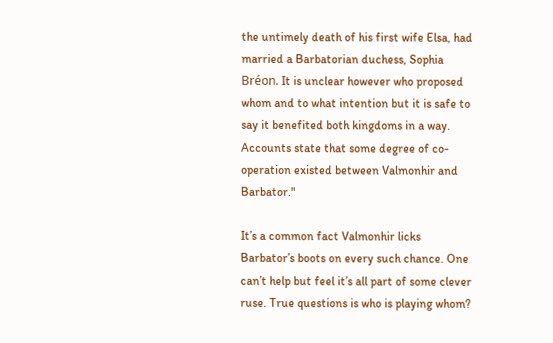the untimely death of his first wife Elsa, had married a Barbatorian duchess, Sophia Bréon. It is unclear however who proposed whom and to what intention but it is safe to say it benefited both kingdoms in a way. Accounts state that some degree of co-operation existed between Valmonhir and Barbator."

It’s a common fact Valmonhir licks Barbator’s boots on every such chance. One can’t help but feel it’s all part of some clever ruse. True questions is who is playing whom?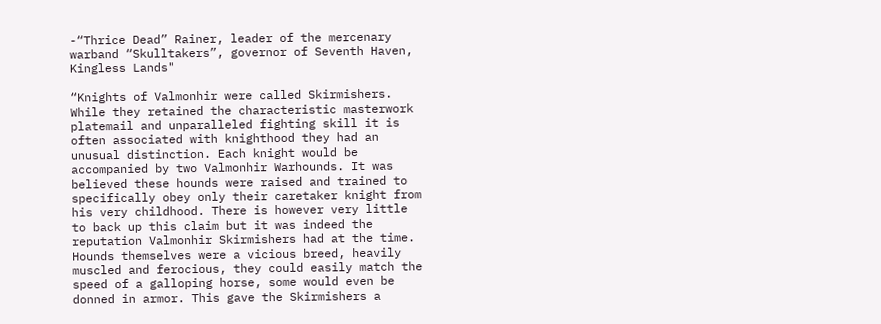-“Thrice Dead” Rainer, leader of the mercenary warband “Skulltakers”, governor of Seventh Haven, Kingless Lands"

“Knights of Valmonhir were called Skirmishers. While they retained the characteristic masterwork platemail and unparalleled fighting skill it is often associated with knighthood they had an unusual distinction. Each knight would be accompanied by two Valmonhir Warhounds. It was believed these hounds were raised and trained to specifically obey only their caretaker knight from his very childhood. There is however very little to back up this claim but it was indeed the reputation Valmonhir Skirmishers had at the time. Hounds themselves were a vicious breed, heavily muscled and ferocious, they could easily match the speed of a galloping horse, some would even be donned in armor. This gave the Skirmishers a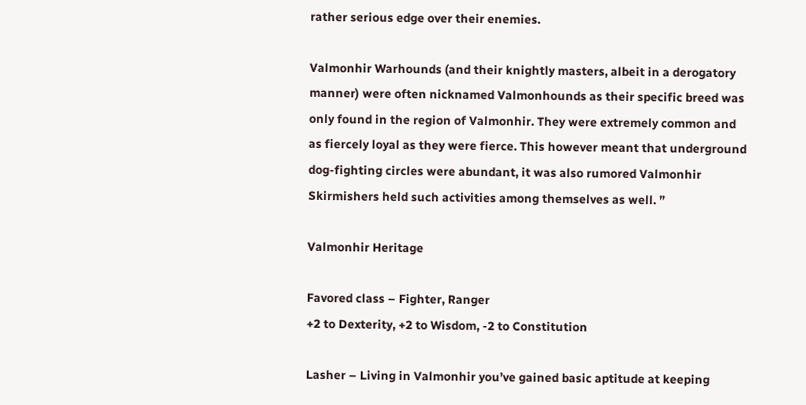rather serious edge over their enemies.

Valmonhir Warhounds (and their knightly masters, albeit in a derogatory manner) were often nicknamed Valmonhounds as their specific breed was only found in the region of Valmonhir. They were extremely common and as fiercely loyal as they were fierce. This however meant that underground dog-fighting circles were abundant, it was also rumored Valmonhir Skirmishers held such activities among themselves as well. ”

Valmonhir Heritage

Favored class – Fighter, Ranger
+2 to Dexterity, +2 to Wisdom, -2 to Constitution

Lasher – Living in Valmonhir you’ve gained basic aptitude at keeping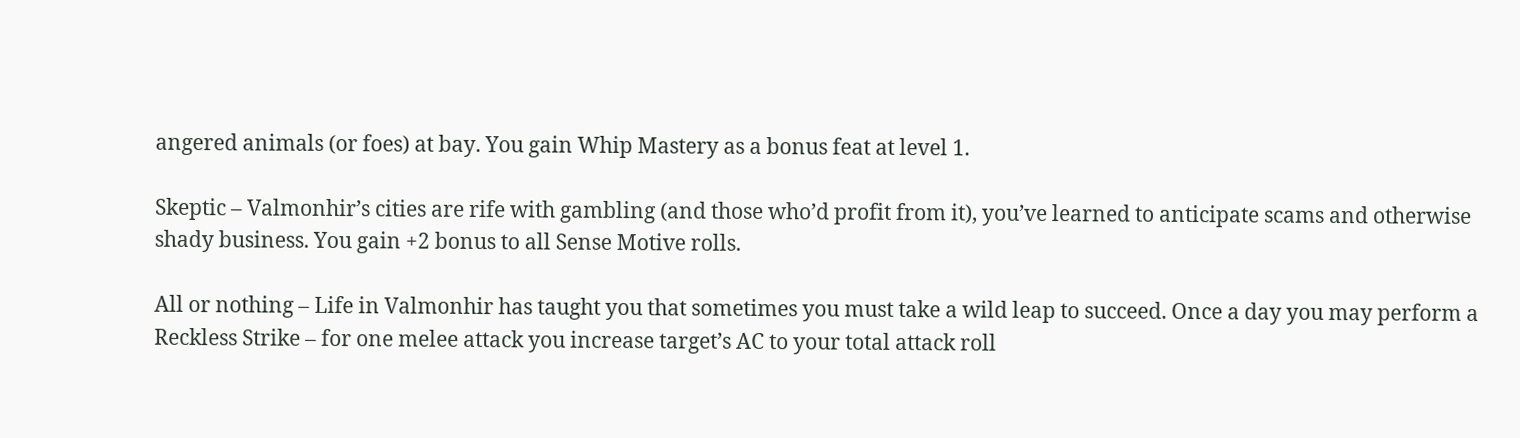angered animals (or foes) at bay. You gain Whip Mastery as a bonus feat at level 1.

Skeptic – Valmonhir’s cities are rife with gambling (and those who’d profit from it), you’ve learned to anticipate scams and otherwise shady business. You gain +2 bonus to all Sense Motive rolls.

All or nothing – Life in Valmonhir has taught you that sometimes you must take a wild leap to succeed. Once a day you may perform a Reckless Strike – for one melee attack you increase target’s AC to your total attack roll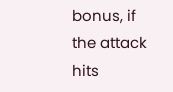bonus, if the attack hits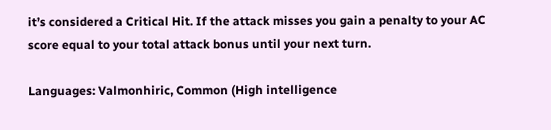it’s considered a Critical Hit. If the attack misses you gain a penalty to your AC score equal to your total attack bonus until your next turn.

Languages: Valmonhiric, Common (High intelligence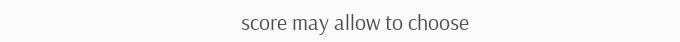score may allow to choose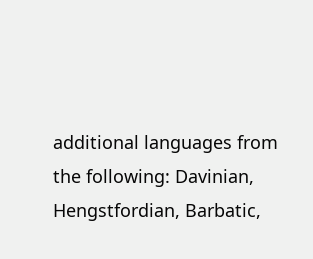additional languages from the following: Davinian, Hengstfordian, Barbatic,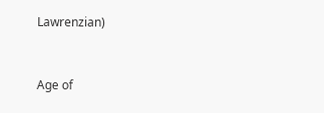Lawrenzian)


Age of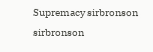Supremacy sirbronson sirbronson